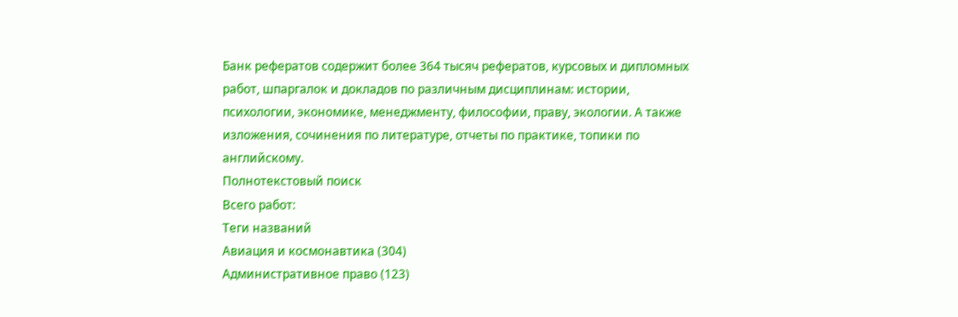Банк рефератов содержит более 364 тысяч рефератов, курсовых и дипломных работ, шпаргалок и докладов по различным дисциплинам: истории, психологии, экономике, менеджменту, философии, праву, экологии. А также изложения, сочинения по литературе, отчеты по практике, топики по английскому.
Полнотекстовый поиск
Всего работ:
Теги названий
Авиация и космонавтика (304)
Административное право (123)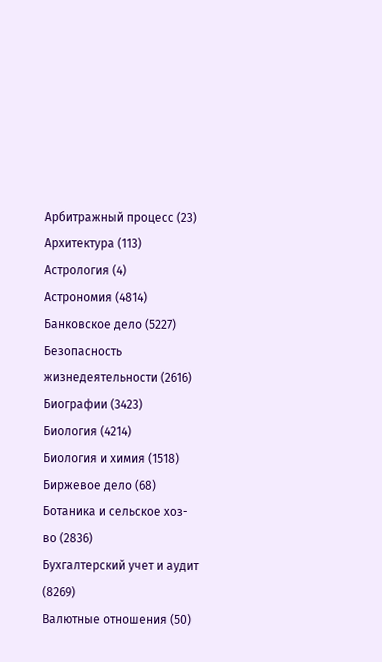Арбитражный процесс (23)
Архитектура (113)
Астрология (4)
Астрономия (4814)
Банковское дело (5227)
Безопасность жизнедеятельности (2616)
Биографии (3423)
Биология (4214)
Биология и химия (1518)
Биржевое дело (68)
Ботаника и сельское хоз-во (2836)
Бухгалтерский учет и аудит (8269)
Валютные отношения (50)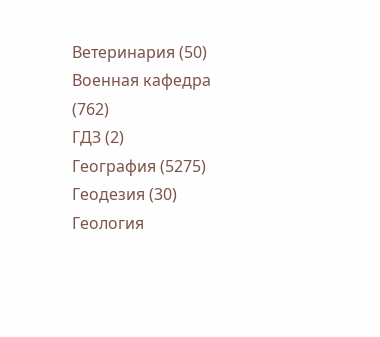Ветеринария (50)
Военная кафедра (762)
ГДЗ (2)
География (5275)
Геодезия (30)
Геология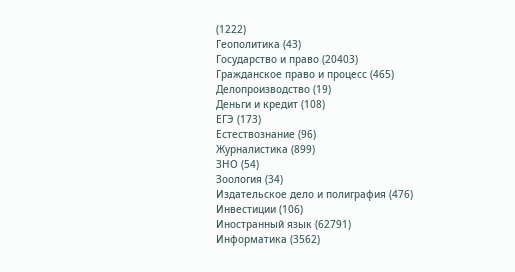(1222)
Геополитика (43)
Государство и право (20403)
Гражданское право и процесс (465)
Делопроизводство (19)
Деньги и кредит (108)
ЕГЭ (173)
Естествознание (96)
Журналистика (899)
ЗНО (54)
Зоология (34)
Издательское дело и полиграфия (476)
Инвестиции (106)
Иностранный язык (62791)
Информатика (3562)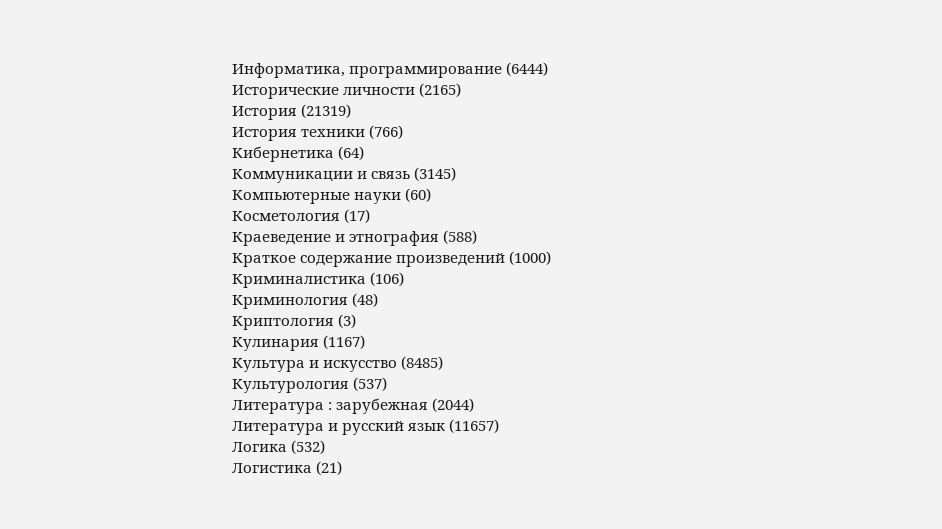Информатика, программирование (6444)
Исторические личности (2165)
История (21319)
История техники (766)
Кибернетика (64)
Коммуникации и связь (3145)
Компьютерные науки (60)
Косметология (17)
Краеведение и этнография (588)
Краткое содержание произведений (1000)
Криминалистика (106)
Криминология (48)
Криптология (3)
Кулинария (1167)
Культура и искусство (8485)
Культурология (537)
Литература : зарубежная (2044)
Литература и русский язык (11657)
Логика (532)
Логистика (21)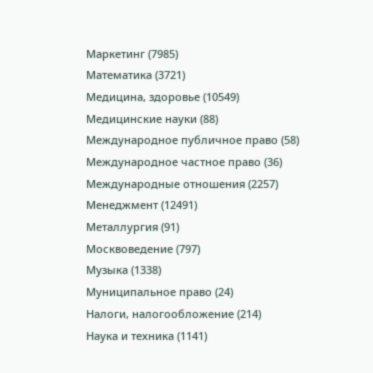Маркетинг (7985)
Математика (3721)
Медицина, здоровье (10549)
Медицинские науки (88)
Международное публичное право (58)
Международное частное право (36)
Международные отношения (2257)
Менеджмент (12491)
Металлургия (91)
Москвоведение (797)
Музыка (1338)
Муниципальное право (24)
Налоги, налогообложение (214)
Наука и техника (1141)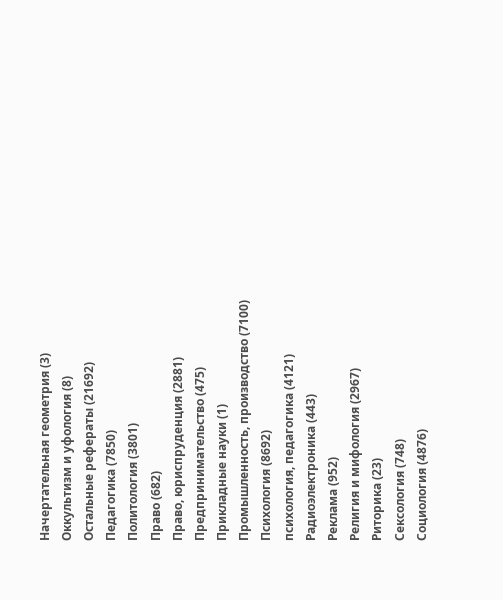Начертательная геометрия (3)
Оккультизм и уфология (8)
Остальные рефераты (21692)
Педагогика (7850)
Политология (3801)
Право (682)
Право, юриспруденция (2881)
Предпринимательство (475)
Прикладные науки (1)
Промышленность, производство (7100)
Психология (8692)
психология, педагогика (4121)
Радиоэлектроника (443)
Реклама (952)
Религия и мифология (2967)
Риторика (23)
Сексология (748)
Социология (4876)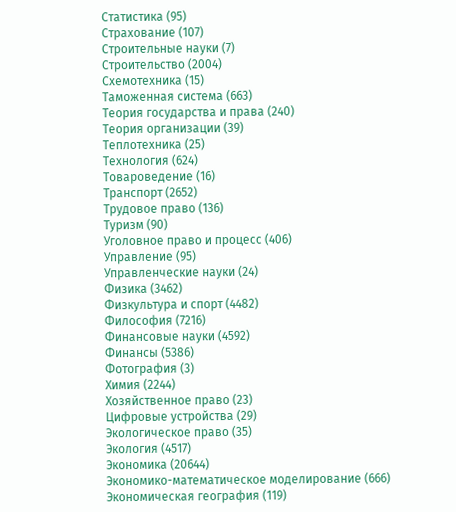Статистика (95)
Страхование (107)
Строительные науки (7)
Строительство (2004)
Схемотехника (15)
Таможенная система (663)
Теория государства и права (240)
Теория организации (39)
Теплотехника (25)
Технология (624)
Товароведение (16)
Транспорт (2652)
Трудовое право (136)
Туризм (90)
Уголовное право и процесс (406)
Управление (95)
Управленческие науки (24)
Физика (3462)
Физкультура и спорт (4482)
Философия (7216)
Финансовые науки (4592)
Финансы (5386)
Фотография (3)
Химия (2244)
Хозяйственное право (23)
Цифровые устройства (29)
Экологическое право (35)
Экология (4517)
Экономика (20644)
Экономико-математическое моделирование (666)
Экономическая география (119)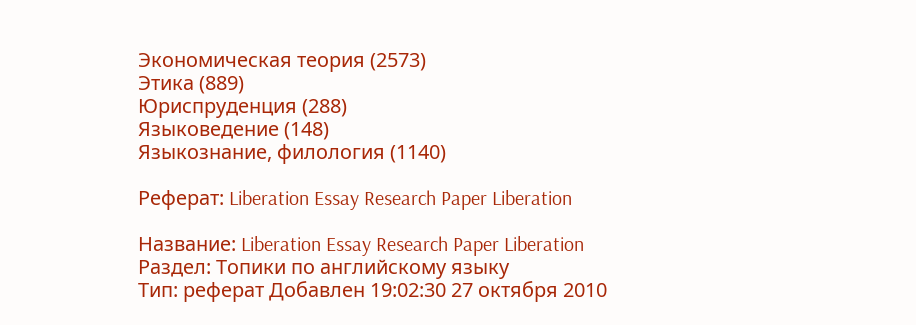Экономическая теория (2573)
Этика (889)
Юриспруденция (288)
Языковедение (148)
Языкознание, филология (1140)

Реферат: Liberation Essay Research Paper Liberation

Название: Liberation Essay Research Paper Liberation
Раздел: Топики по английскому языку
Тип: реферат Добавлен 19:02:30 27 октября 2010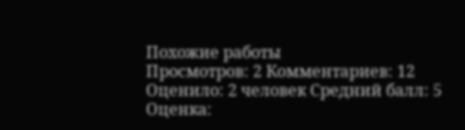Похожие работы
Просмотров: 2 Комментариев: 12 Оценило: 2 человек Средний балл: 5 Оценка: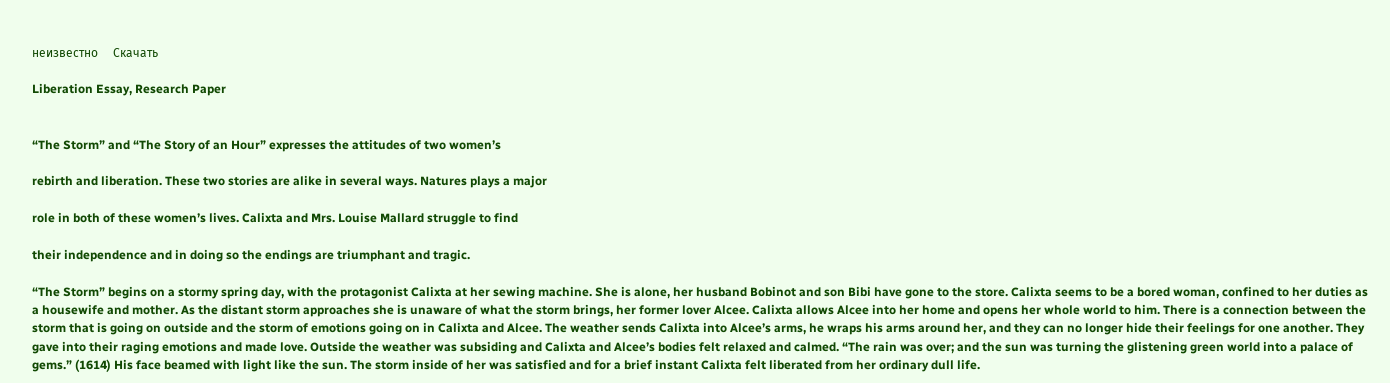неизвестно     Скачать

Liberation Essay, Research Paper


“The Storm” and “The Story of an Hour” expresses the attitudes of two women’s

rebirth and liberation. These two stories are alike in several ways. Natures plays a major

role in both of these women’s lives. Calixta and Mrs. Louise Mallard struggle to find

their independence and in doing so the endings are triumphant and tragic.

“The Storm” begins on a stormy spring day, with the protagonist Calixta at her sewing machine. She is alone, her husband Bobinot and son Bibi have gone to the store. Calixta seems to be a bored woman, confined to her duties as a housewife and mother. As the distant storm approaches she is unaware of what the storm brings, her former lover Alcee. Calixta allows Alcee into her home and opens her whole world to him. There is a connection between the storm that is going on outside and the storm of emotions going on in Calixta and Alcee. The weather sends Calixta into Alcee’s arms, he wraps his arms around her, and they can no longer hide their feelings for one another. They gave into their raging emotions and made love. Outside the weather was subsiding and Calixta and Alcee’s bodies felt relaxed and calmed. “The rain was over; and the sun was turning the glistening green world into a palace of gems.” (1614) His face beamed with light like the sun. The storm inside of her was satisfied and for a brief instant Calixta felt liberated from her ordinary dull life.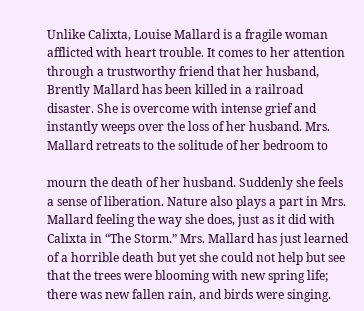Unlike Calixta, Louise Mallard is a fragile woman afflicted with heart trouble. It comes to her attention through a trustworthy friend that her husband, Brently Mallard has been killed in a railroad disaster. She is overcome with intense grief and instantly weeps over the loss of her husband. Mrs. Mallard retreats to the solitude of her bedroom to

mourn the death of her husband. Suddenly she feels a sense of liberation. Nature also plays a part in Mrs. Mallard feeling the way she does, just as it did with Calixta in “The Storm.” Mrs. Mallard has just learned of a horrible death but yet she could not help but see that the trees were blooming with new spring life; there was new fallen rain, and birds were singing.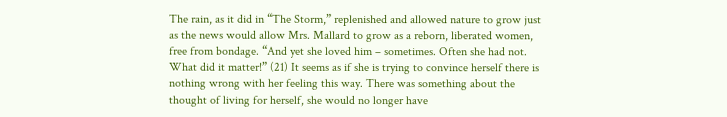The rain, as it did in “The Storm,” replenished and allowed nature to grow just as the news would allow Mrs. Mallard to grow as a reborn, liberated women, free from bondage. “And yet she loved him – sometimes. Often she had not. What did it matter!” (21) It seems as if she is trying to convince herself there is nothing wrong with her feeling this way. There was something about the thought of living for herself, she would no longer have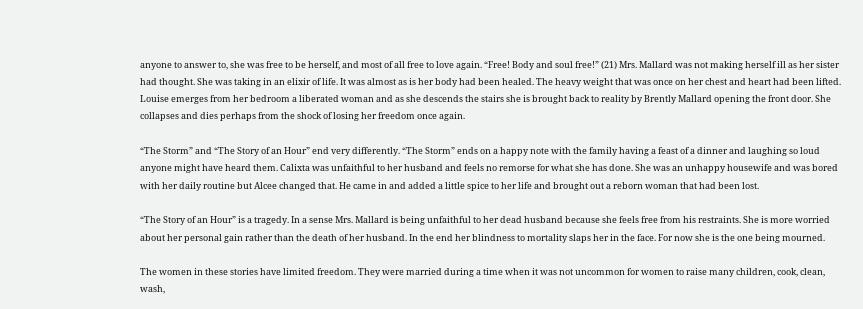anyone to answer to, she was free to be herself, and most of all free to love again. “Free! Body and soul free!” (21) Mrs. Mallard was not making herself ill as her sister had thought. She was taking in an elixir of life. It was almost as is her body had been healed. The heavy weight that was once on her chest and heart had been lifted. Louise emerges from her bedroom a liberated woman and as she descends the stairs she is brought back to reality by Brently Mallard opening the front door. She collapses and dies perhaps from the shock of losing her freedom once again.

“The Storm” and “The Story of an Hour” end very differently. “The Storm” ends on a happy note with the family having a feast of a dinner and laughing so loud anyone might have heard them. Calixta was unfaithful to her husband and feels no remorse for what she has done. She was an unhappy housewife and was bored with her daily routine but Alcee changed that. He came in and added a little spice to her life and brought out a reborn woman that had been lost.

“The Story of an Hour” is a tragedy. In a sense Mrs. Mallard is being unfaithful to her dead husband because she feels free from his restraints. She is more worried about her personal gain rather than the death of her husband. In the end her blindness to mortality slaps her in the face. For now she is the one being mourned.

The women in these stories have limited freedom. They were married during a time when it was not uncommon for women to raise many children, cook, clean, wash,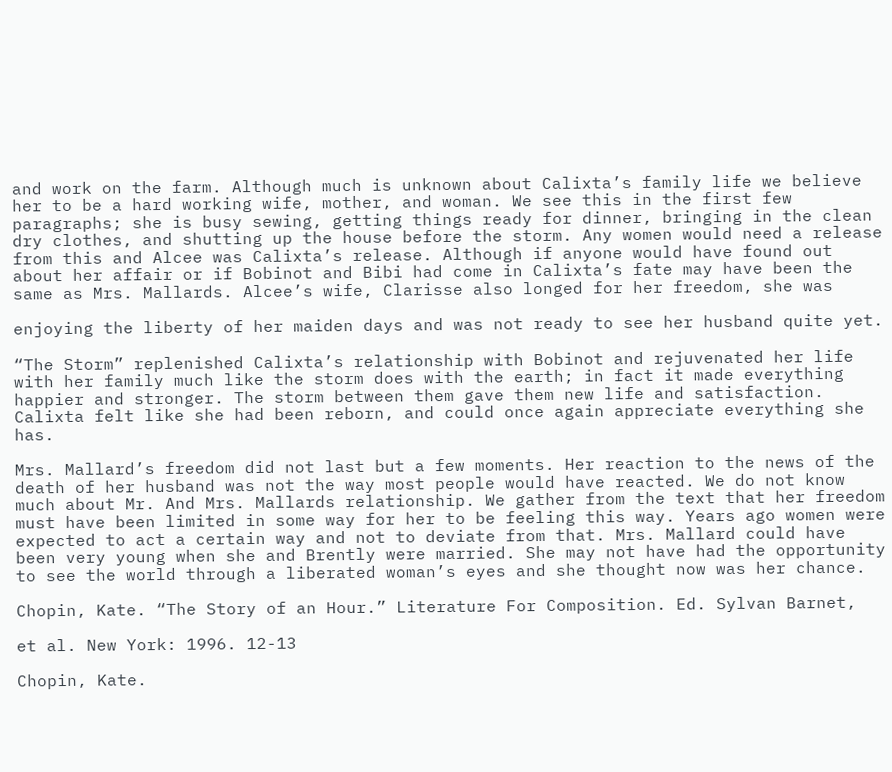and work on the farm. Although much is unknown about Calixta’s family life we believe her to be a hard working wife, mother, and woman. We see this in the first few paragraphs; she is busy sewing, getting things ready for dinner, bringing in the clean dry clothes, and shutting up the house before the storm. Any women would need a release from this and Alcee was Calixta’s release. Although if anyone would have found out about her affair or if Bobinot and Bibi had come in Calixta’s fate may have been the same as Mrs. Mallards. Alcee’s wife, Clarisse also longed for her freedom, she was

enjoying the liberty of her maiden days and was not ready to see her husband quite yet.

“The Storm” replenished Calixta’s relationship with Bobinot and rejuvenated her life with her family much like the storm does with the earth; in fact it made everything happier and stronger. The storm between them gave them new life and satisfaction. Calixta felt like she had been reborn, and could once again appreciate everything she has.

Mrs. Mallard’s freedom did not last but a few moments. Her reaction to the news of the death of her husband was not the way most people would have reacted. We do not know much about Mr. And Mrs. Mallards relationship. We gather from the text that her freedom must have been limited in some way for her to be feeling this way. Years ago women were expected to act a certain way and not to deviate from that. Mrs. Mallard could have been very young when she and Brently were married. She may not have had the opportunity to see the world through a liberated woman’s eyes and she thought now was her chance.

Chopin, Kate. “The Story of an Hour.” Literature For Composition. Ed. Sylvan Barnet,

et al. New York: 1996. 12-13

Chopin, Kate.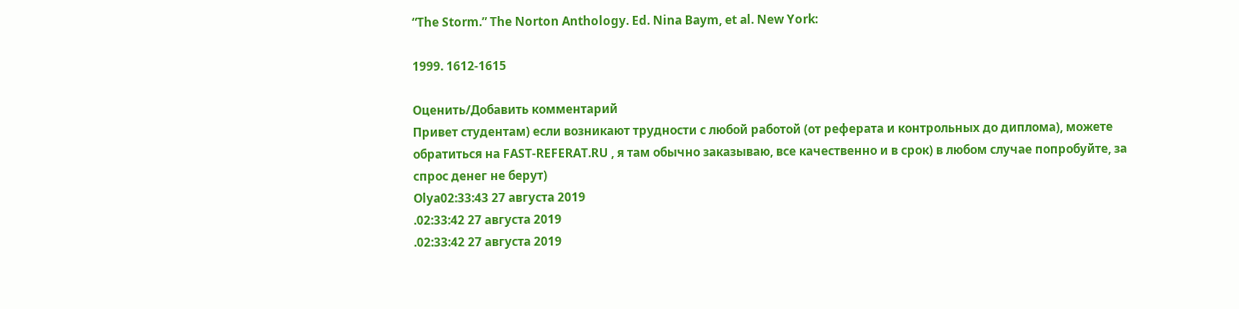“The Storm.” The Norton Anthology. Ed. Nina Baym, et al. New York:

1999. 1612-1615

Оценить/Добавить комментарий
Привет студентам) если возникают трудности с любой работой (от реферата и контрольных до диплома), можете обратиться на FAST-REFERAT.RU , я там обычно заказываю, все качественно и в срок) в любом случае попробуйте, за спрос денег не берут)
Olya02:33:43 27 августа 2019
.02:33:42 27 августа 2019
.02:33:42 27 августа 2019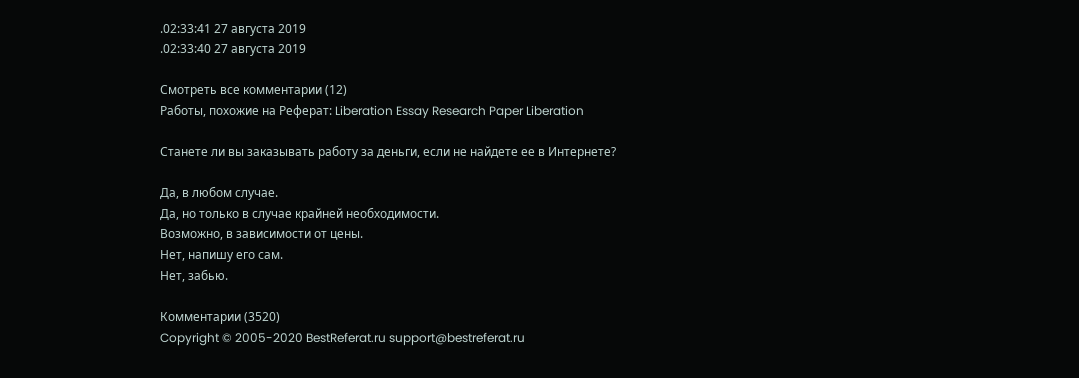.02:33:41 27 августа 2019
.02:33:40 27 августа 2019

Смотреть все комментарии (12)
Работы, похожие на Реферат: Liberation Essay Research Paper Liberation

Станете ли вы заказывать работу за деньги, если не найдете ее в Интернете?

Да, в любом случае.
Да, но только в случае крайней необходимости.
Возможно, в зависимости от цены.
Нет, напишу его сам.
Нет, забью.

Комментарии (3520)
Copyright © 2005-2020 BestReferat.ru support@bestreferat.ru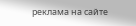реклама на сайте